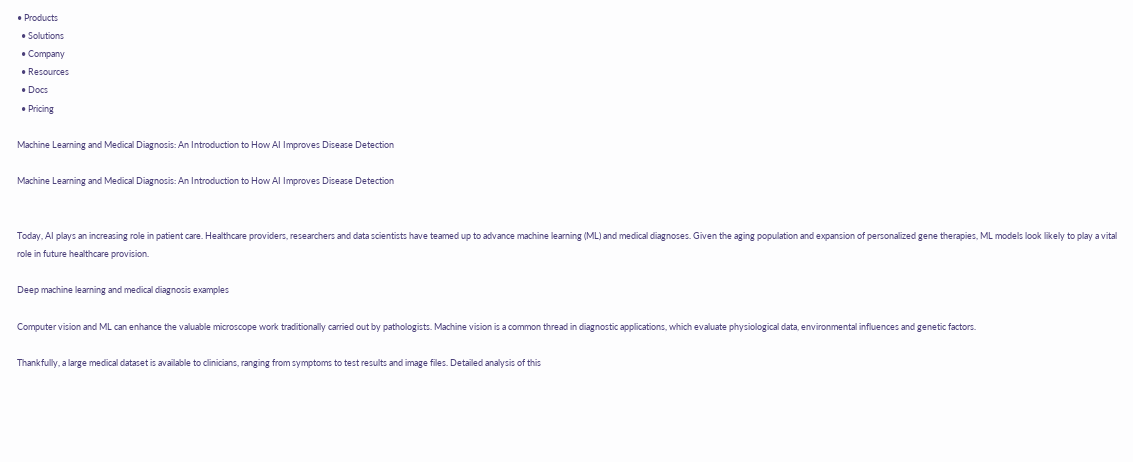• Products
  • Solutions
  • Company
  • Resources
  • Docs
  • Pricing

Machine Learning and Medical Diagnosis: An Introduction to How AI Improves Disease Detection

Machine Learning and Medical Diagnosis: An Introduction to How AI Improves Disease Detection


Today, AI plays an increasing role in patient care. Healthcare providers, researchers and data scientists have teamed up to advance machine learning (ML) and medical diagnoses. Given the aging population and expansion of personalized gene therapies, ML models look likely to play a vital role in future healthcare provision.

Deep machine learning and medical diagnosis examples

Computer vision and ML can enhance the valuable microscope work traditionally carried out by pathologists. Machine vision is a common thread in diagnostic applications, which evaluate physiological data, environmental influences and genetic factors.

Thankfully, a large medical dataset is available to clinicians, ranging from symptoms to test results and image files. Detailed analysis of this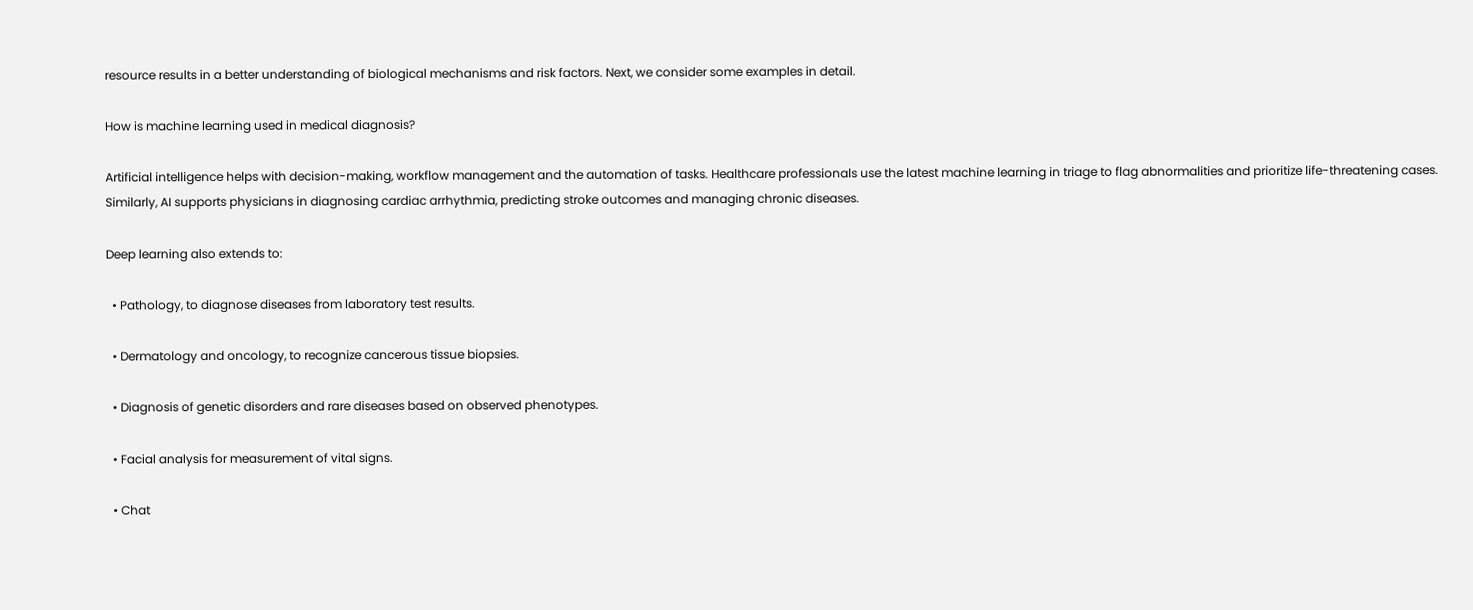resource results in a better understanding of biological mechanisms and risk factors. Next, we consider some examples in detail.

How is machine learning used in medical diagnosis?

Artificial intelligence helps with decision-making, workflow management and the automation of tasks. Healthcare professionals use the latest machine learning in triage to flag abnormalities and prioritize life-threatening cases. Similarly, AI supports physicians in diagnosing cardiac arrhythmia, predicting stroke outcomes and managing chronic diseases.

Deep learning also extends to:

  • Pathology, to diagnose diseases from laboratory test results.

  • Dermatology and oncology, to recognize cancerous tissue biopsies.

  • Diagnosis of genetic disorders and rare diseases based on observed phenotypes.

  • Facial analysis for measurement of vital signs.

  • Chat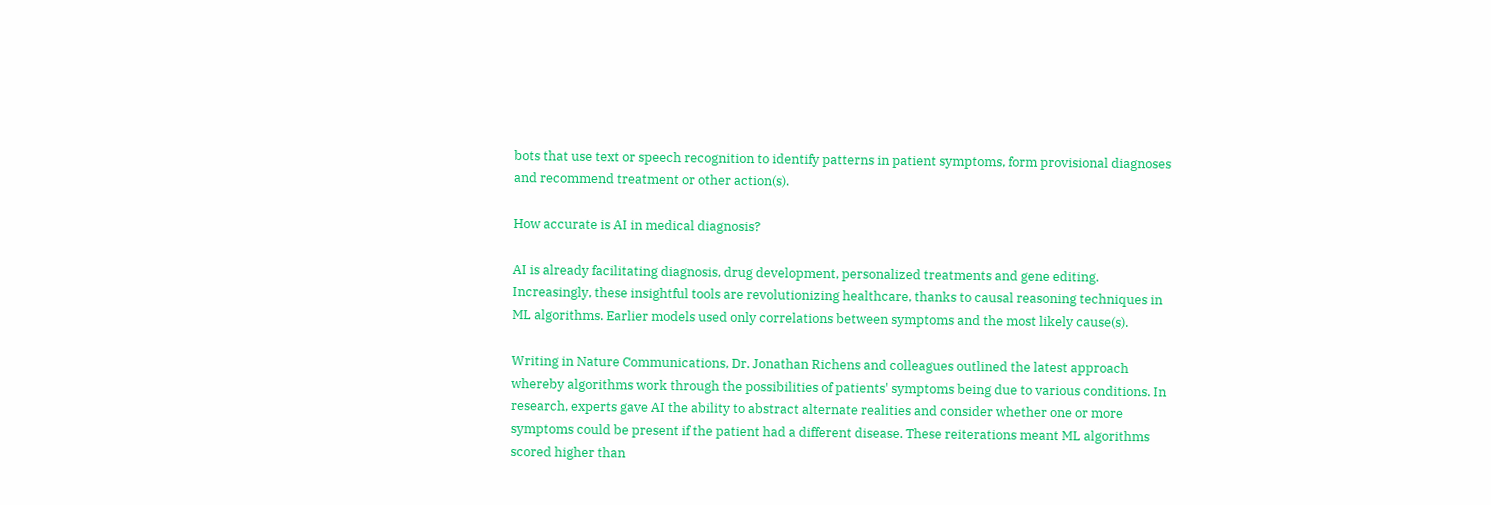bots that use text or speech recognition to identify patterns in patient symptoms, form provisional diagnoses and recommend treatment or other action(s).

How accurate is AI in medical diagnosis?

AI is already facilitating diagnosis, drug development, personalized treatments and gene editing. Increasingly, these insightful tools are revolutionizing healthcare, thanks to causal reasoning techniques in ML algorithms. Earlier models used only correlations between symptoms and the most likely cause(s).

Writing in Nature Communications, Dr. Jonathan Richens and colleagues outlined the latest approach whereby algorithms work through the possibilities of patients' symptoms being due to various conditions. In research, experts gave AI the ability to abstract alternate realities and consider whether one or more symptoms could be present if the patient had a different disease. These reiterations meant ML algorithms scored higher than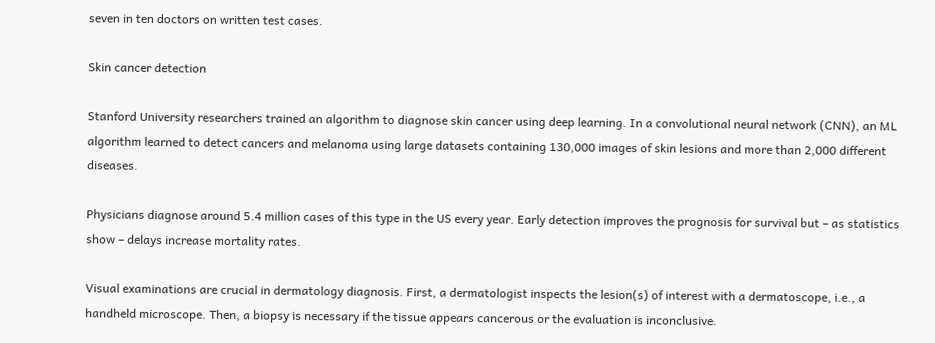seven in ten doctors on written test cases.

Skin cancer detection

Stanford University researchers trained an algorithm to diagnose skin cancer using deep learning. In a convolutional neural network (CNN), an ML algorithm learned to detect cancers and melanoma using large datasets containing 130,000 images of skin lesions and more than 2,000 different diseases.

Physicians diagnose around 5.4 million cases of this type in the US every year. Early detection improves the prognosis for survival but – as statistics show – delays increase mortality rates.

Visual examinations are crucial in dermatology diagnosis. First, a dermatologist inspects the lesion(s) of interest with a dermatoscope, i.e., a handheld microscope. Then, a biopsy is necessary if the tissue appears cancerous or the evaluation is inconclusive.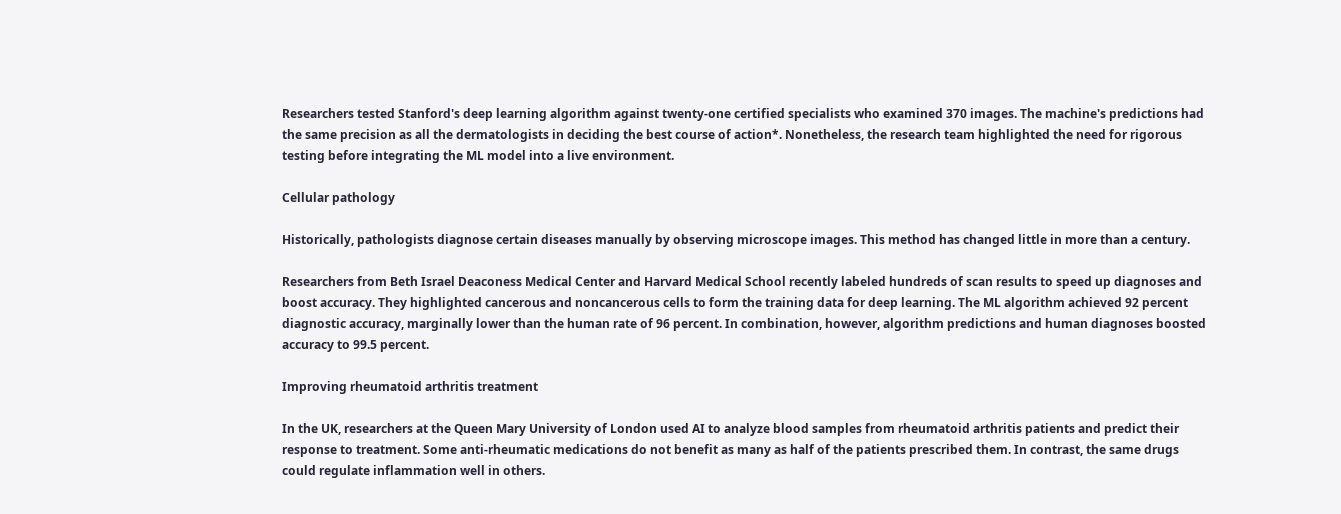Researchers tested Stanford's deep learning algorithm against twenty-one certified specialists who examined 370 images. The machine's predictions had the same precision as all the dermatologists in deciding the best course of action*. Nonetheless, the research team highlighted the need for rigorous testing before integrating the ML model into a live environment.

Cellular pathology

Historically, pathologists diagnose certain diseases manually by observing microscope images. This method has changed little in more than a century.

Researchers from Beth Israel Deaconess Medical Center and Harvard Medical School recently labeled hundreds of scan results to speed up diagnoses and boost accuracy. They highlighted cancerous and noncancerous cells to form the training data for deep learning. The ML algorithm achieved 92 percent diagnostic accuracy, marginally lower than the human rate of 96 percent. In combination, however, algorithm predictions and human diagnoses boosted accuracy to 99.5 percent.

Improving rheumatoid arthritis treatment

In the UK, researchers at the Queen Mary University of London used AI to analyze blood samples from rheumatoid arthritis patients and predict their response to treatment. Some anti-rheumatic medications do not benefit as many as half of the patients prescribed them. In contrast, the same drugs could regulate inflammation well in others.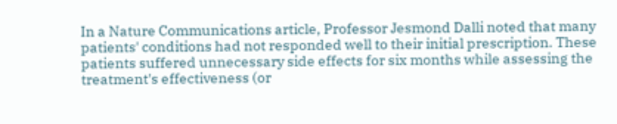In a Nature Communications article, Professor Jesmond Dalli noted that many patients' conditions had not responded well to their initial prescription. These patients suffered unnecessary side effects for six months while assessing the treatment's effectiveness (or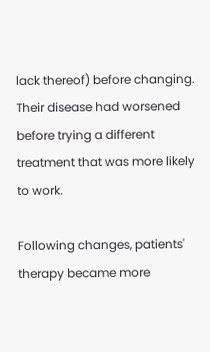lack thereof) before changing. Their disease had worsened before trying a different treatment that was more likely to work.

Following changes, patients' therapy became more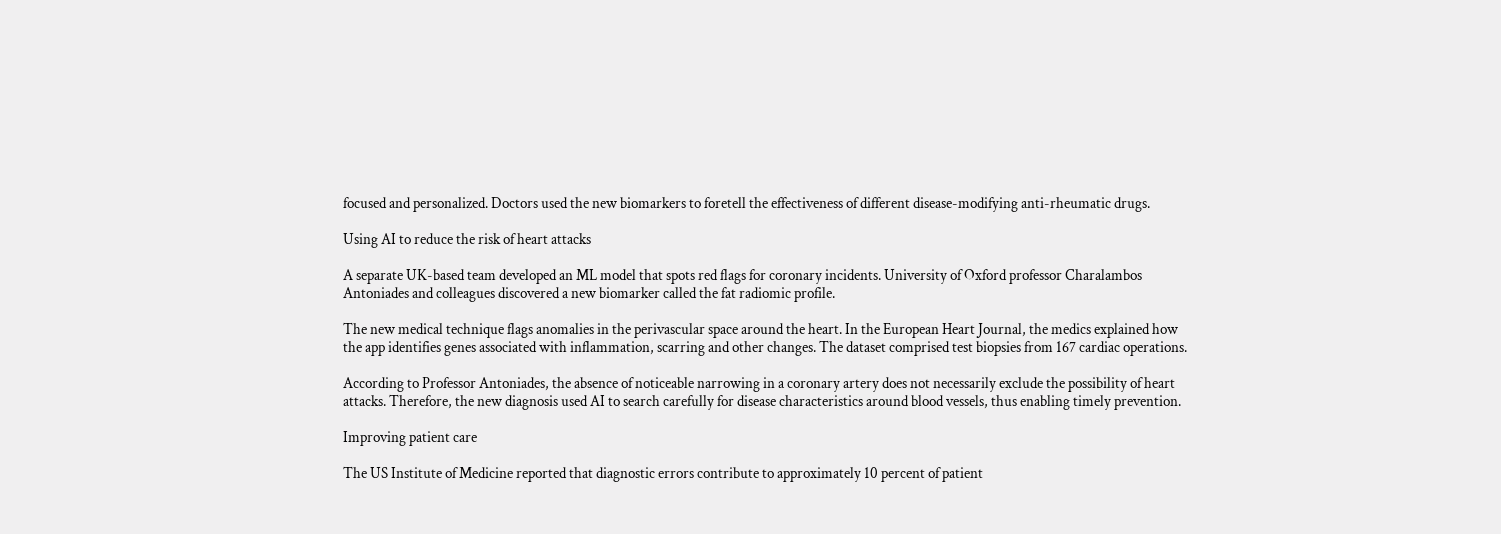focused and personalized. Doctors used the new biomarkers to foretell the effectiveness of different disease-modifying anti-rheumatic drugs.

Using AI to reduce the risk of heart attacks

A separate UK-based team developed an ML model that spots red flags for coronary incidents. University of Oxford professor Charalambos Antoniades and colleagues discovered a new biomarker called the fat radiomic profile.

The new medical technique flags anomalies in the perivascular space around the heart. In the European Heart Journal, the medics explained how the app identifies genes associated with inflammation, scarring and other changes. The dataset comprised test biopsies from 167 cardiac operations.

According to Professor Antoniades, the absence of noticeable narrowing in a coronary artery does not necessarily exclude the possibility of heart attacks. Therefore, the new diagnosis used AI to search carefully for disease characteristics around blood vessels, thus enabling timely prevention.

Improving patient care

The US Institute of Medicine reported that diagnostic errors contribute to approximately 10 percent of patient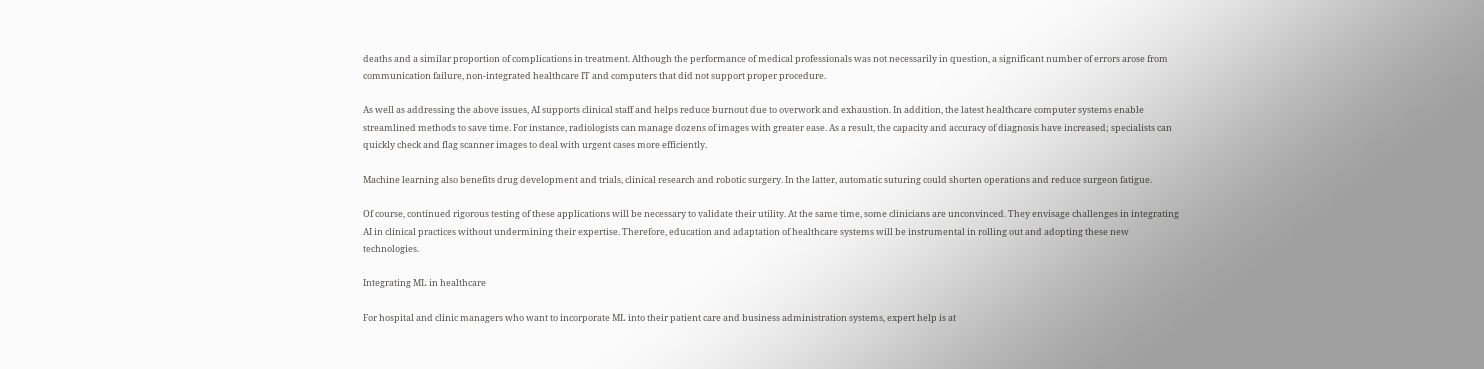deaths and a similar proportion of complications in treatment. Although the performance of medical professionals was not necessarily in question, a significant number of errors arose from communication failure, non-integrated healthcare IT and computers that did not support proper procedure.

As well as addressing the above issues, AI supports clinical staff and helps reduce burnout due to overwork and exhaustion. In addition, the latest healthcare computer systems enable streamlined methods to save time. For instance, radiologists can manage dozens of images with greater ease. As a result, the capacity and accuracy of diagnosis have increased; specialists can quickly check and flag scanner images to deal with urgent cases more efficiently.

Machine learning also benefits drug development and trials, clinical research and robotic surgery. In the latter, automatic suturing could shorten operations and reduce surgeon fatigue.

Of course, continued rigorous testing of these applications will be necessary to validate their utility. At the same time, some clinicians are unconvinced. They envisage challenges in integrating AI in clinical practices without undermining their expertise. Therefore, education and adaptation of healthcare systems will be instrumental in rolling out and adopting these new technologies.

Integrating ML in healthcare

For hospital and clinic managers who want to incorporate ML into their patient care and business administration systems, expert help is at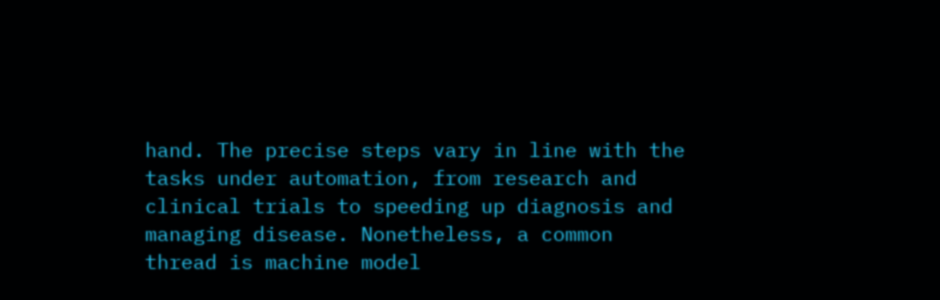hand. The precise steps vary in line with the tasks under automation, from research and clinical trials to speeding up diagnosis and managing disease. Nonetheless, a common thread is machine model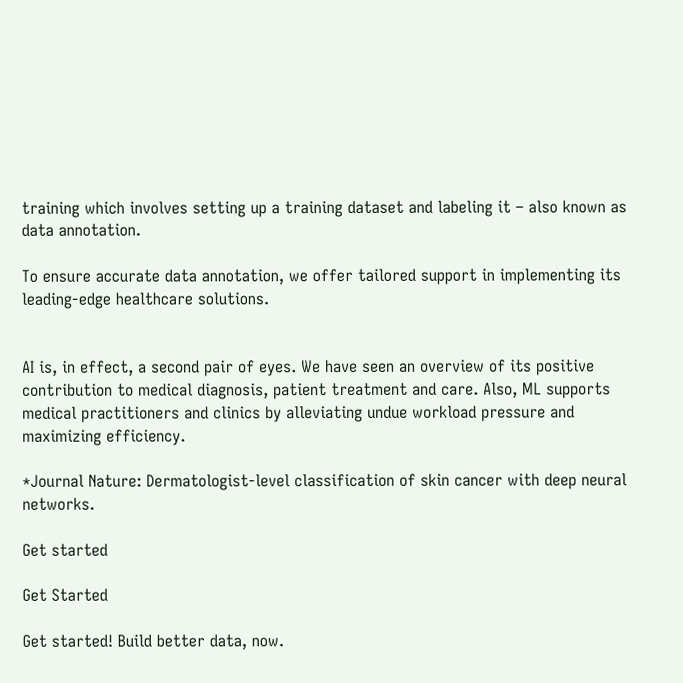training which involves setting up a training dataset and labeling it – also known as data annotation.

To ensure accurate data annotation, we offer tailored support in implementing its leading-edge healthcare solutions.


AI is, in effect, a second pair of eyes. We have seen an overview of its positive contribution to medical diagnosis, patient treatment and care. Also, ML supports medical practitioners and clinics by alleviating undue workload pressure and maximizing efficiency.

*Journal Nature: Dermatologist-level classification of skin cancer with deep neural networks.

Get started

Get Started

Get started! Build better data, now.